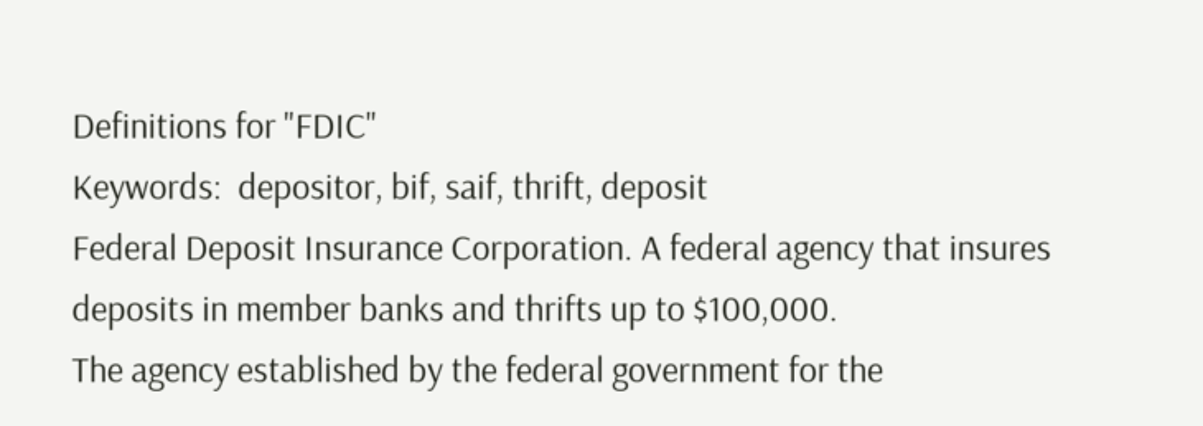Definitions for "FDIC"
Keywords:  depositor, bif, saif, thrift, deposit
Federal Deposit Insurance Corporation. A federal agency that insures deposits in member banks and thrifts up to $100,000.
The agency established by the federal government for the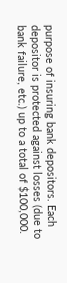purpose of insuring bank depositors. Each depositor is protected against losses (due to bank failure, etc.) up to a total of $100,000.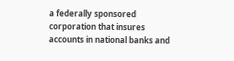a federally sponsored corporation that insures accounts in national banks and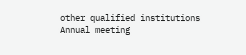other qualified institutions
Annual meeting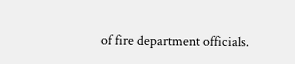of fire department officials.